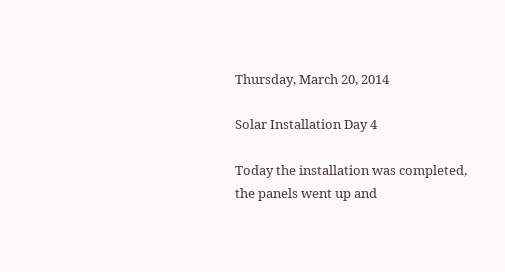Thursday, March 20, 2014

Solar Installation Day 4

Today the installation was completed, the panels went up and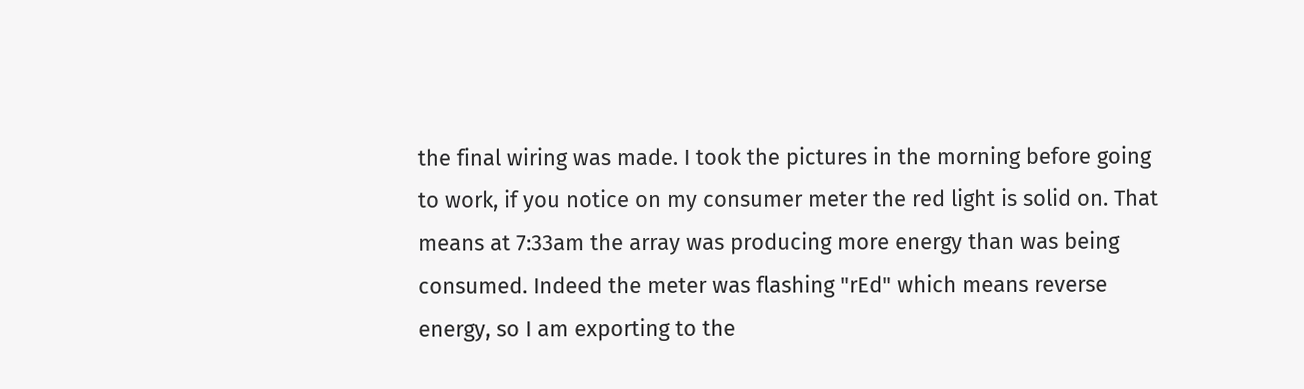the final wiring was made. I took the pictures in the morning before going to work, if you notice on my consumer meter the red light is solid on. That means at 7:33am the array was producing more energy than was being consumed. Indeed the meter was flashing "rEd" which means reverse energy, so I am exporting to the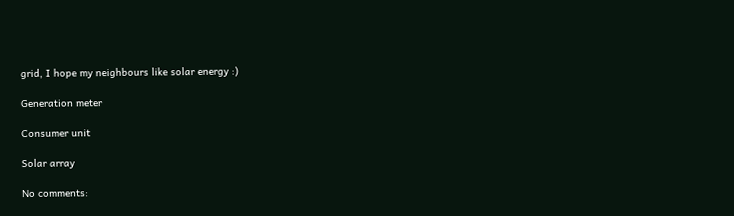grid, I hope my neighbours like solar energy :)

Generation meter

Consumer unit

Solar array

No comments: